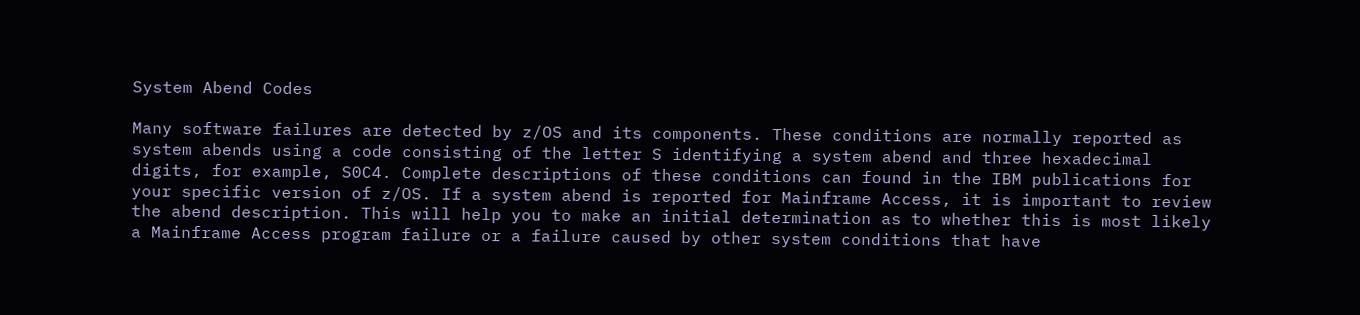System Abend Codes

Many software failures are detected by z/OS and its components. These conditions are normally reported as system abends using a code consisting of the letter S identifying a system abend and three hexadecimal digits, for example, S0C4. Complete descriptions of these conditions can found in the IBM publications for your specific version of z/OS. If a system abend is reported for Mainframe Access, it is important to review the abend description. This will help you to make an initial determination as to whether this is most likely a Mainframe Access program failure or a failure caused by other system conditions that have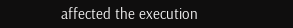affected the execution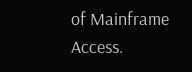of Mainframe Access.